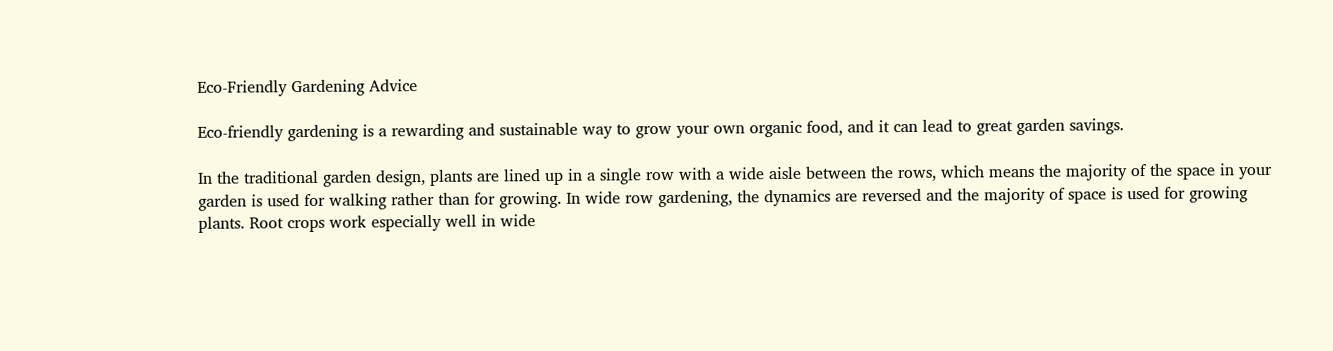Eco-Friendly Gardening Advice

Eco-friendly gardening is a rewarding and sustainable way to grow your own organic food, and it can lead to great garden savings.

In the traditional garden design, plants are lined up in a single row with a wide aisle between the rows, which means the majority of the space in your garden is used for walking rather than for growing. In wide row gardening, the dynamics are reversed and the majority of space is used for growing plants. Root crops work especially well in wide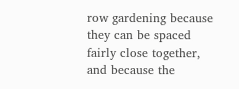row gardening because they can be spaced fairly close together, and because the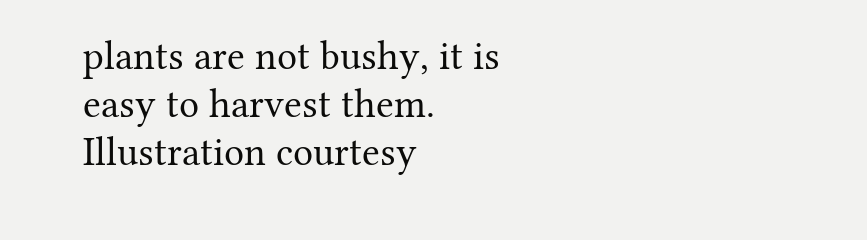plants are not bushy, it is easy to harvest them.
Illustration courtesy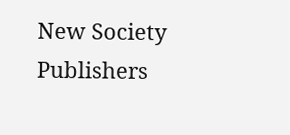New Society Publishers